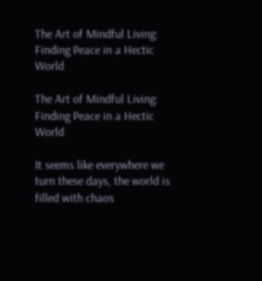The Art of Mindful Living: Finding Peace in a Hectic World

The Art of Mindful Living: Finding Peace in a Hectic World

It seems like everywhere we turn these days, the world is filled with chaos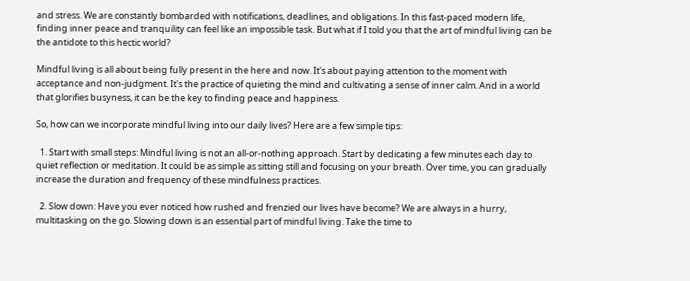and stress. We are constantly bombarded with notifications, deadlines, and obligations. In this fast-paced modern life, finding inner peace and tranquility can feel like an impossible task. But what if I told you that the art of mindful living can be the antidote to this hectic world?

Mindful living is all about being fully present in the here and now. It's about paying attention to the moment with acceptance and non-judgment. It's the practice of quieting the mind and cultivating a sense of inner calm. And in a world that glorifies busyness, it can be the key to finding peace and happiness.

So, how can we incorporate mindful living into our daily lives? Here are a few simple tips:

  1. Start with small steps: Mindful living is not an all-or-nothing approach. Start by dedicating a few minutes each day to quiet reflection or meditation. It could be as simple as sitting still and focusing on your breath. Over time, you can gradually increase the duration and frequency of these mindfulness practices.

  2. Slow down: Have you ever noticed how rushed and frenzied our lives have become? We are always in a hurry, multitasking on the go. Slowing down is an essential part of mindful living. Take the time to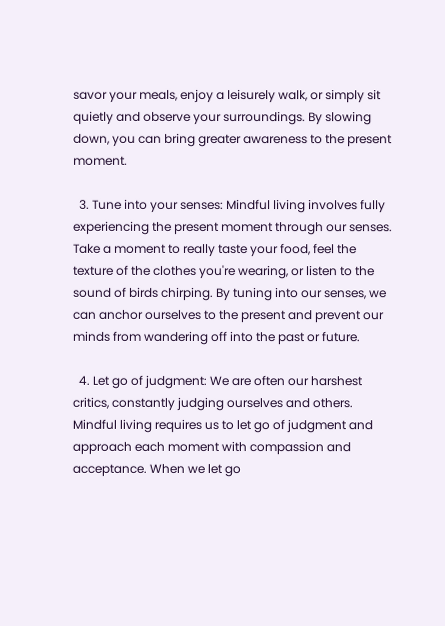savor your meals, enjoy a leisurely walk, or simply sit quietly and observe your surroundings. By slowing down, you can bring greater awareness to the present moment.

  3. Tune into your senses: Mindful living involves fully experiencing the present moment through our senses. Take a moment to really taste your food, feel the texture of the clothes you're wearing, or listen to the sound of birds chirping. By tuning into our senses, we can anchor ourselves to the present and prevent our minds from wandering off into the past or future.

  4. Let go of judgment: We are often our harshest critics, constantly judging ourselves and others. Mindful living requires us to let go of judgment and approach each moment with compassion and acceptance. When we let go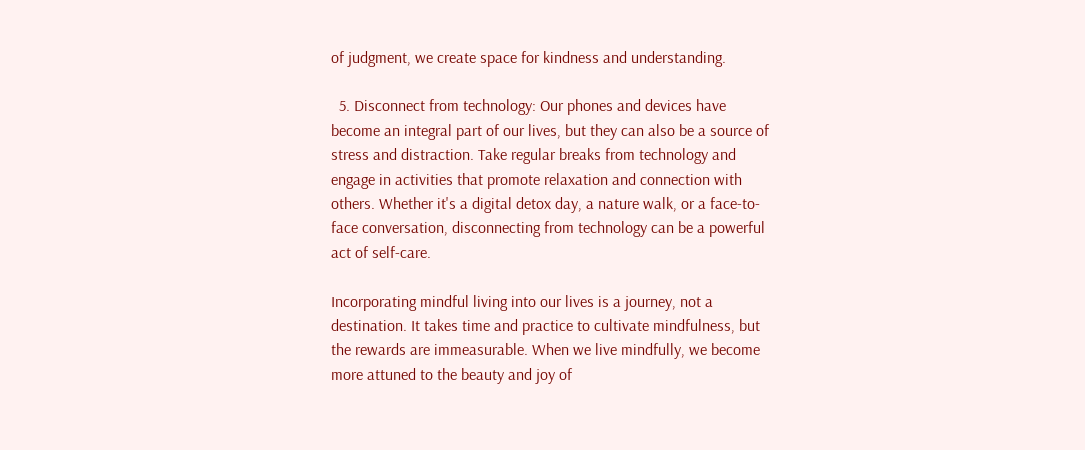of judgment, we create space for kindness and understanding.

  5. Disconnect from technology: Our phones and devices have become an integral part of our lives, but they can also be a source of stress and distraction. Take regular breaks from technology and engage in activities that promote relaxation and connection with others. Whether it's a digital detox day, a nature walk, or a face-to-face conversation, disconnecting from technology can be a powerful act of self-care.

Incorporating mindful living into our lives is a journey, not a destination. It takes time and practice to cultivate mindfulness, but the rewards are immeasurable. When we live mindfully, we become more attuned to the beauty and joy of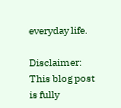everyday life.

Disclaimer: This blog post is fully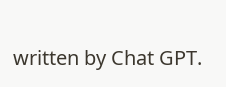written by Chat GPT.